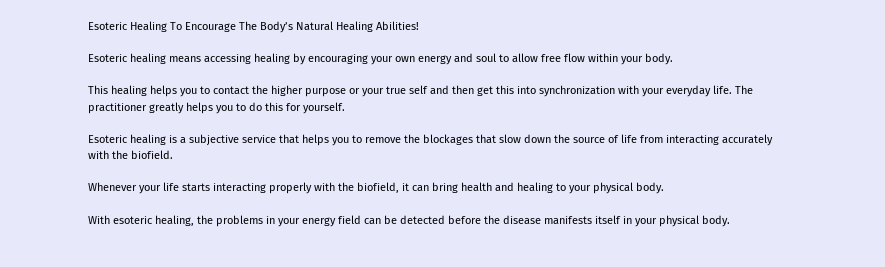Esoteric Healing To Encourage The Body’s Natural Healing Abilities!

Esoteric healing means accessing healing by encouraging your own energy and soul to allow free flow within your body.

This healing helps you to contact the higher purpose or your true self and then get this into synchronization with your everyday life. The practitioner greatly helps you to do this for yourself.

Esoteric healing is a subjective service that helps you to remove the blockages that slow down the source of life from interacting accurately with the biofield.

Whenever your life starts interacting properly with the biofield, it can bring health and healing to your physical body.

With esoteric healing, the problems in your energy field can be detected before the disease manifests itself in your physical body.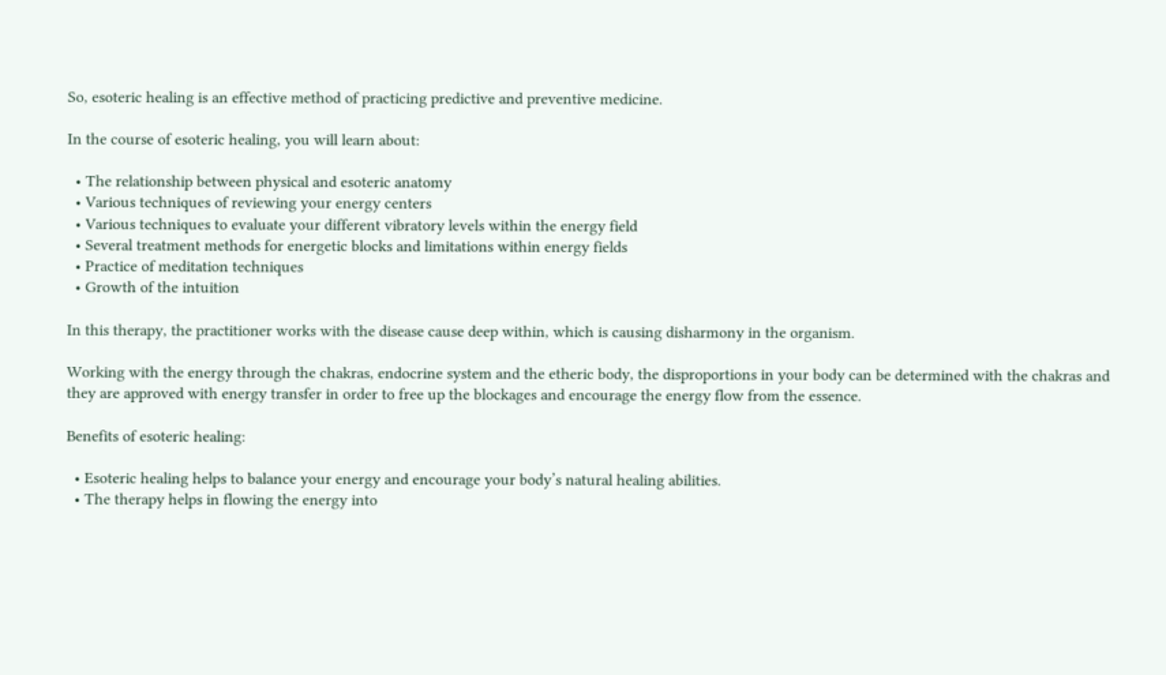So, esoteric healing is an effective method of practicing predictive and preventive medicine.

In the course of esoteric healing, you will learn about:

  • The relationship between physical and esoteric anatomy
  • Various techniques of reviewing your energy centers
  • Various techniques to evaluate your different vibratory levels within the energy field
  • Several treatment methods for energetic blocks and limitations within energy fields
  • Practice of meditation techniques
  • Growth of the intuition

In this therapy, the practitioner works with the disease cause deep within, which is causing disharmony in the organism.

Working with the energy through the chakras, endocrine system and the etheric body, the disproportions in your body can be determined with the chakras and they are approved with energy transfer in order to free up the blockages and encourage the energy flow from the essence.

Benefits of esoteric healing:

  • Esoteric healing helps to balance your energy and encourage your body’s natural healing abilities.
  • The therapy helps in flowing the energy into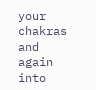your chakras and again into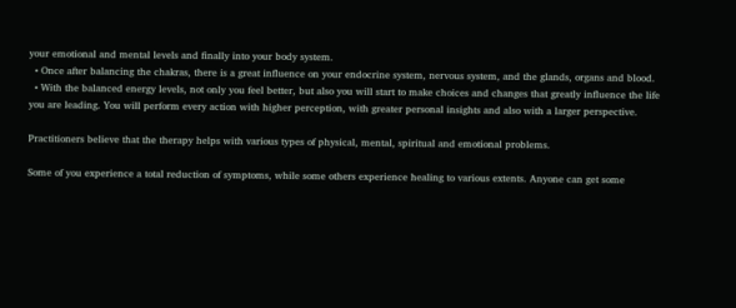your emotional and mental levels and finally into your body system.
  • Once after balancing the chakras, there is a great influence on your endocrine system, nervous system, and the glands, organs and blood.
  • With the balanced energy levels, not only you feel better, but also you will start to make choices and changes that greatly influence the life you are leading. You will perform every action with higher perception, with greater personal insights and also with a larger perspective.

Practitioners believe that the therapy helps with various types of physical, mental, spiritual and emotional problems.

Some of you experience a total reduction of symptoms, while some others experience healing to various extents. Anyone can get some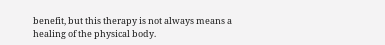benefit, but this therapy is not always means a healing of the physical body.